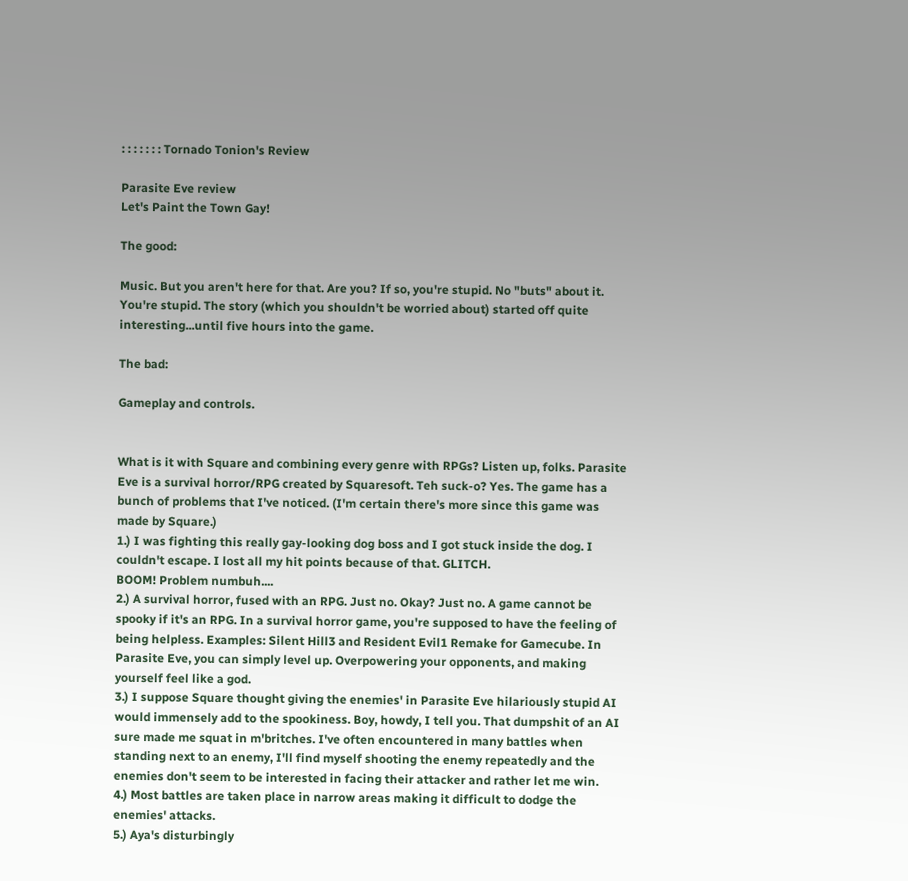: : : : : : : Tornado Tonion's Review

Parasite Eve review
Let's Paint the Town Gay!

The good:

Music. But you aren't here for that. Are you? If so, you're stupid. No "buts" about it. You're stupid. The story (which you shouldn't be worried about) started off quite interesting...until five hours into the game.

The bad:

Gameplay and controls.


What is it with Square and combining every genre with RPGs? Listen up, folks. Parasite Eve is a survival horror/RPG created by Squaresoft. Teh suck-o? Yes. The game has a bunch of problems that I've noticed. (I'm certain there's more since this game was made by Square.)
1.) I was fighting this really gay-looking dog boss and I got stuck inside the dog. I couldn't escape. I lost all my hit points because of that. GLITCH.
BOOM! Problem numbuh....
2.) A survival horror, fused with an RPG. Just no. Okay? Just no. A game cannot be spooky if it's an RPG. In a survival horror game, you're supposed to have the feeling of being helpless. Examples: Silent Hill3 and Resident Evil1 Remake for Gamecube. In Parasite Eve, you can simply level up. Overpowering your opponents, and making yourself feel like a god.
3.) I suppose Square thought giving the enemies' in Parasite Eve hilariously stupid AI would immensely add to the spookiness. Boy, howdy, I tell you. That dumpshit of an AI sure made me squat in m'britches. I've often encountered in many battles when standing next to an enemy, I'll find myself shooting the enemy repeatedly and the enemies don't seem to be interested in facing their attacker and rather let me win.
4.) Most battles are taken place in narrow areas making it difficult to dodge the enemies' attacks.
5.) Aya's disturbingly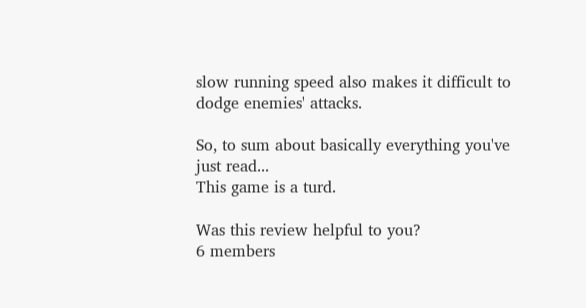slow running speed also makes it difficult to dodge enemies' attacks.

So, to sum about basically everything you've just read...
This game is a turd.

Was this review helpful to you?
6 members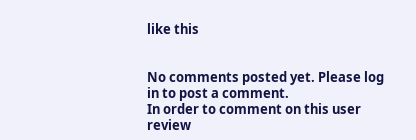like this


No comments posted yet. Please log in to post a comment.
In order to comment on this user review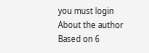you must login
About the author
Based on 6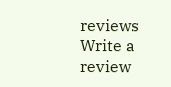reviews
Write a review